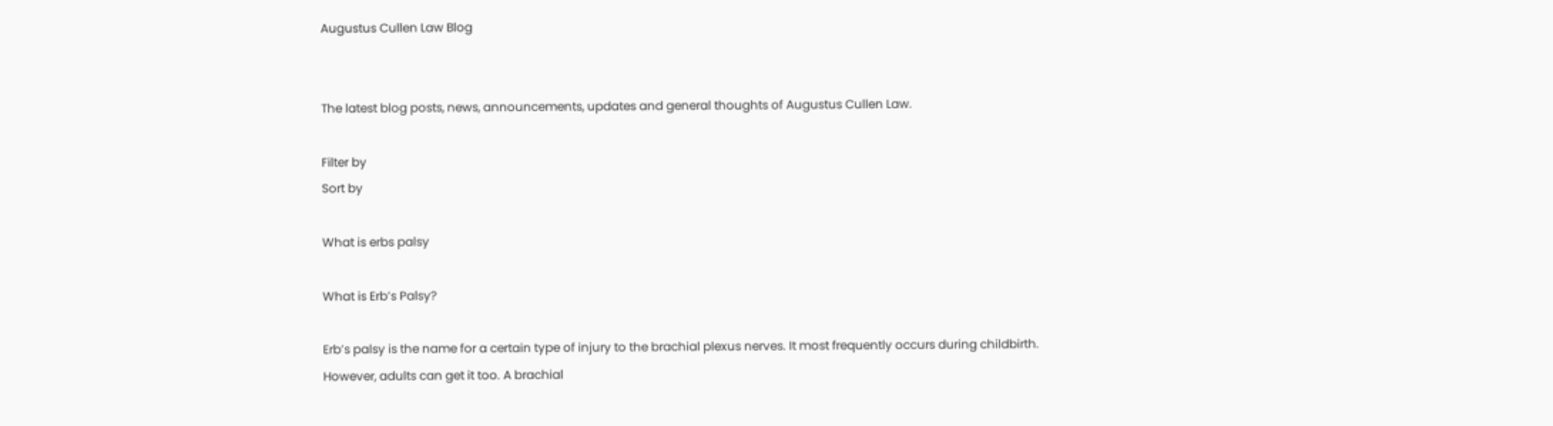Augustus Cullen Law Blog


The latest blog posts, news, announcements, updates and general thoughts of Augustus Cullen Law.

Filter by
Sort by

What is erbs palsy

What is Erb’s Palsy?

Erb’s palsy is the name for a certain type of injury to the brachial plexus nerves. It most frequently occurs during childbirth. However, adults can get it too. A brachial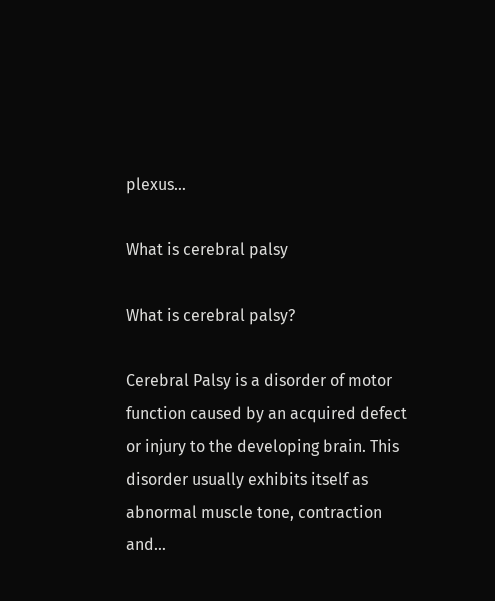plexus…

What is cerebral palsy

What is cerebral palsy?

Cerebral Palsy is a disorder of motor function caused by an acquired defect or injury to the developing brain. This disorder usually exhibits itself as abnormal muscle tone, contraction and…